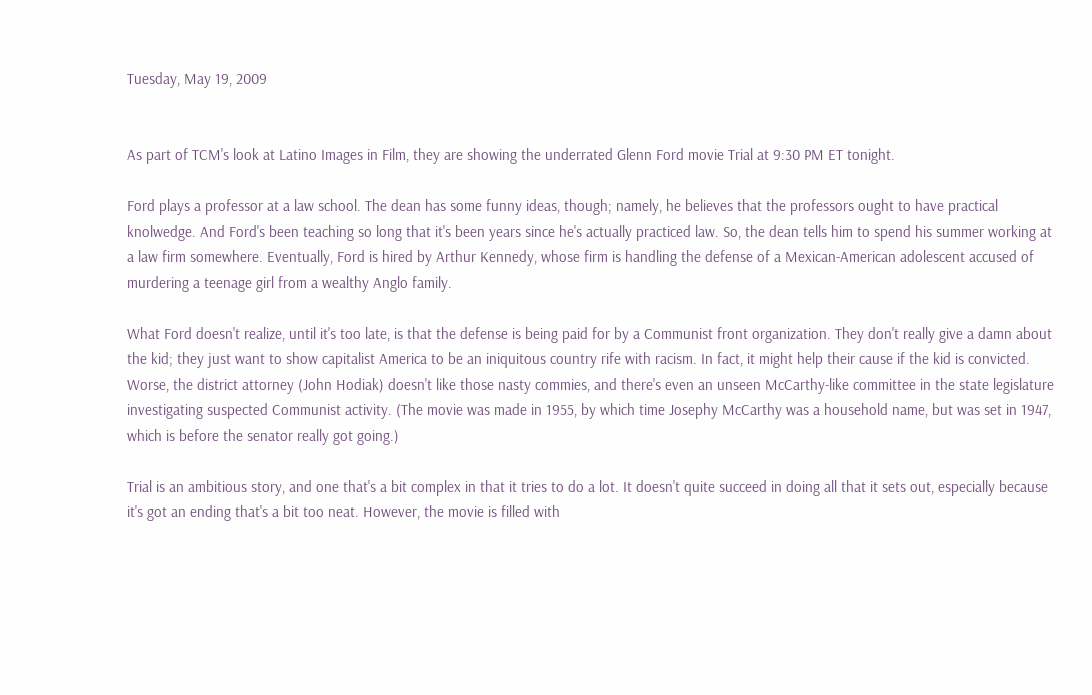Tuesday, May 19, 2009


As part of TCM's look at Latino Images in Film, they are showing the underrated Glenn Ford movie Trial at 9:30 PM ET tonight.

Ford plays a professor at a law school. The dean has some funny ideas, though; namely, he believes that the professors ought to have practical knolwedge. And Ford's been teaching so long that it's been years since he's actually practiced law. So, the dean tells him to spend his summer working at a law firm somewhere. Eventually, Ford is hired by Arthur Kennedy, whose firm is handling the defense of a Mexican-American adolescent accused of murdering a teenage girl from a wealthy Anglo family.

What Ford doesn't realize, until it's too late, is that the defense is being paid for by a Communist front organization. They don't really give a damn about the kid; they just want to show capitalist America to be an iniquitous country rife with racism. In fact, it might help their cause if the kid is convicted. Worse, the district attorney (John Hodiak) doesn't like those nasty commies, and there's even an unseen McCarthy-like committee in the state legislature investigating suspected Communist activity. (The movie was made in 1955, by which time Josephy McCarthy was a household name, but was set in 1947, which is before the senator really got going.)

Trial is an ambitious story, and one that's a bit complex in that it tries to do a lot. It doesn't quite succeed in doing all that it sets out, especially because it's got an ending that's a bit too neat. However, the movie is filled with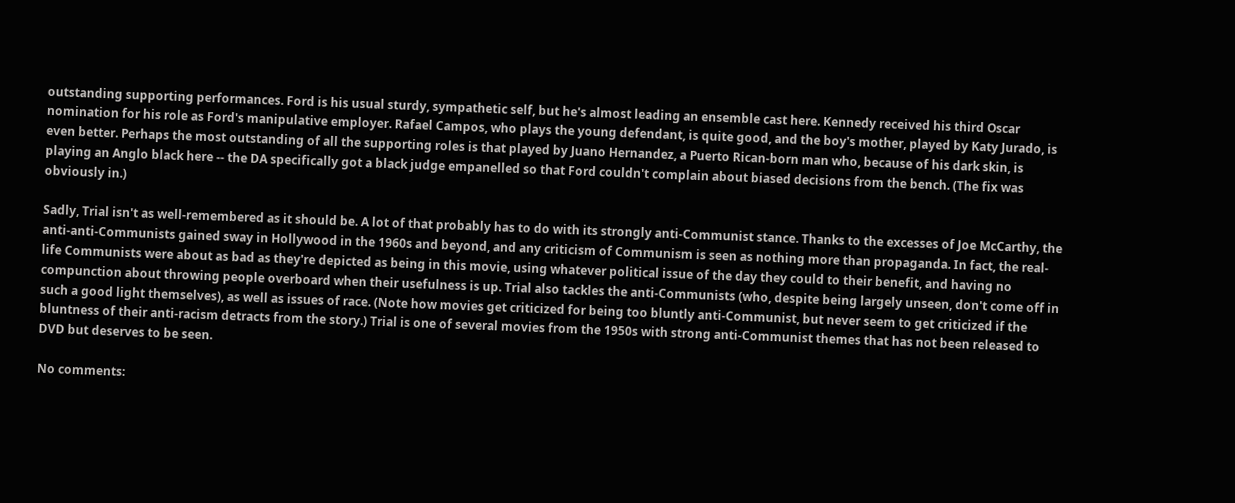outstanding supporting performances. Ford is his usual sturdy, sympathetic self, but he's almost leading an ensemble cast here. Kennedy received his third Oscar nomination for his role as Ford's manipulative employer. Rafael Campos, who plays the young defendant, is quite good, and the boy's mother, played by Katy Jurado, is even better. Perhaps the most outstanding of all the supporting roles is that played by Juano Hernandez, a Puerto Rican-born man who, because of his dark skin, is playing an Anglo black here -- the DA specifically got a black judge empanelled so that Ford couldn't complain about biased decisions from the bench. (The fix was obviously in.)

Sadly, Trial isn't as well-remembered as it should be. A lot of that probably has to do with its strongly anti-Communist stance. Thanks to the excesses of Joe McCarthy, the anti-anti-Communists gained sway in Hollywood in the 1960s and beyond, and any criticism of Communism is seen as nothing more than propaganda. In fact, the real-life Communists were about as bad as they're depicted as being in this movie, using whatever political issue of the day they could to their benefit, and having no compunction about throwing people overboard when their usefulness is up. Trial also tackles the anti-Communists (who, despite being largely unseen, don't come off in such a good light themselves), as well as issues of race. (Note how movies get criticized for being too bluntly anti-Communist, but never seem to get criticized if the bluntness of their anti-racism detracts from the story.) Trial is one of several movies from the 1950s with strong anti-Communist themes that has not been released to DVD but deserves to be seen.

No comments: